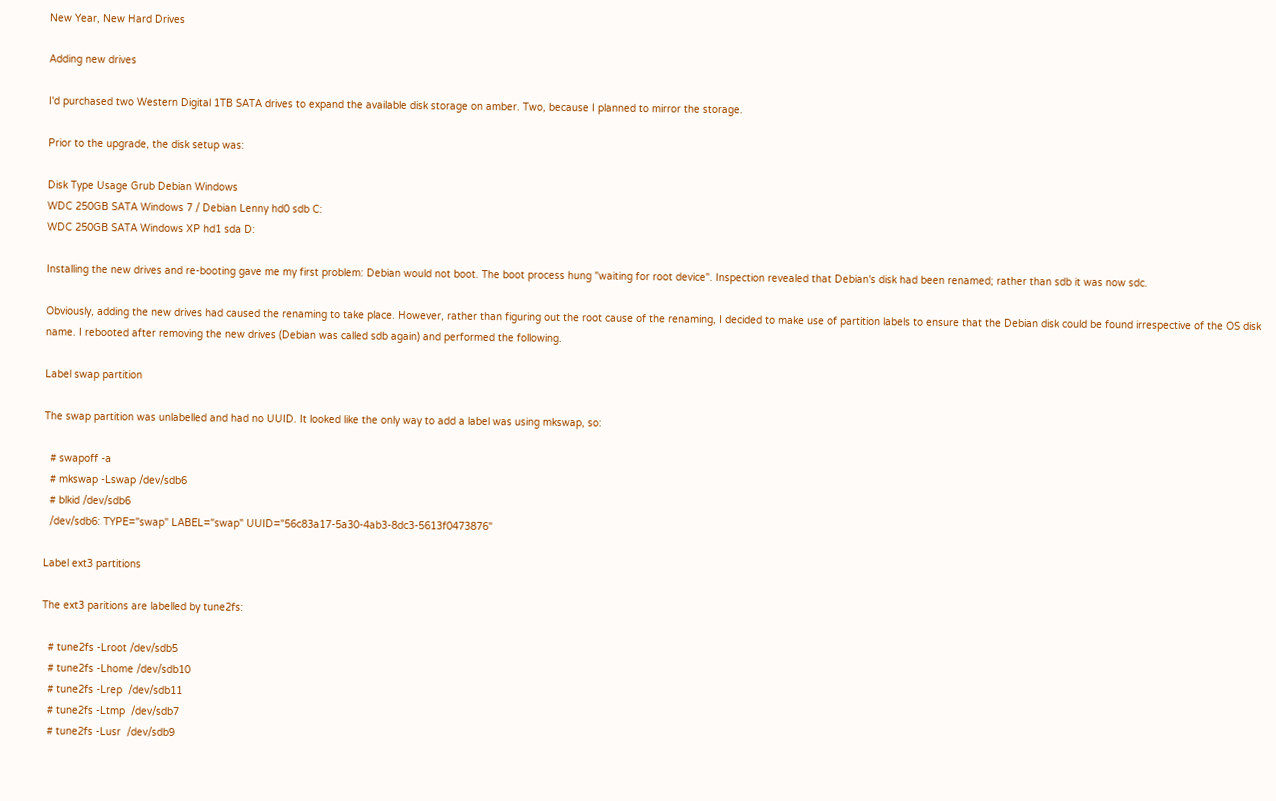New Year, New Hard Drives

Adding new drives

I'd purchased two Western Digital 1TB SATA drives to expand the available disk storage on amber. Two, because I planned to mirror the storage.

Prior to the upgrade, the disk setup was:

Disk Type Usage Grub Debian Windows
WDC 250GB SATA Windows 7 / Debian Lenny hd0 sdb C:
WDC 250GB SATA Windows XP hd1 sda D:

Installing the new drives and re-booting gave me my first problem: Debian would not boot. The boot process hung "waiting for root device". Inspection revealed that Debian's disk had been renamed; rather than sdb it was now sdc.

Obviously, adding the new drives had caused the renaming to take place. However, rather than figuring out the root cause of the renaming, I decided to make use of partition labels to ensure that the Debian disk could be found irrespective of the OS disk name. I rebooted after removing the new drives (Debian was called sdb again) and performed the following.

Label swap partition

The swap partition was unlabelled and had no UUID. It looked like the only way to add a label was using mkswap, so:

  # swapoff -a
  # mkswap -Lswap /dev/sdb6
  # blkid /dev/sdb6
  /dev/sdb6: TYPE="swap" LABEL="swap" UUID="56c83a17-5a30-4ab3-8dc3-5613f0473876"

Label ext3 partitions

The ext3 paritions are labelled by tune2fs:

  # tune2fs -Lroot /dev/sdb5
  # tune2fs -Lhome /dev/sdb10
  # tune2fs -Lrep  /dev/sdb11
  # tune2fs -Ltmp  /dev/sdb7
  # tune2fs -Lusr  /dev/sdb9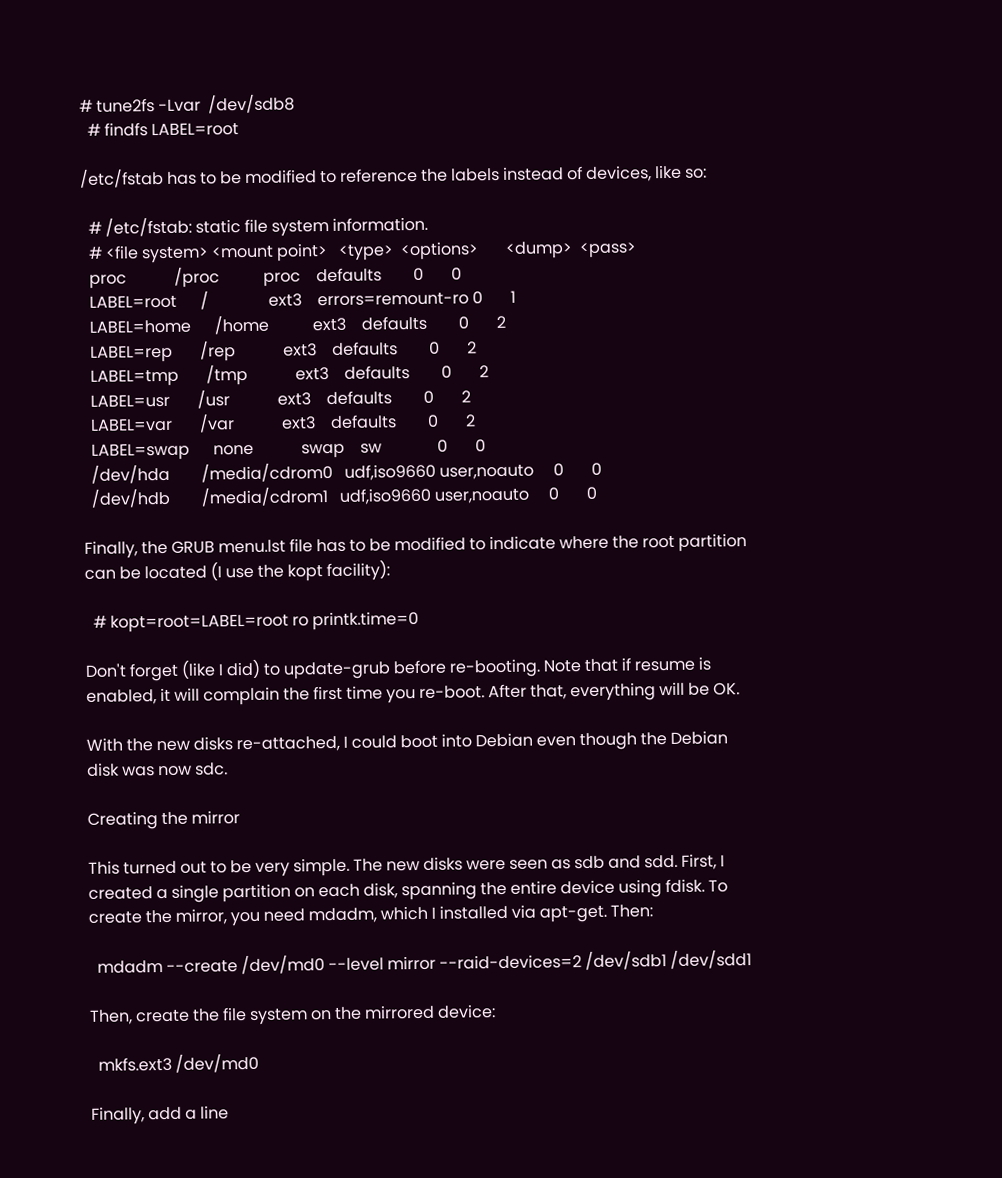# tune2fs -Lvar  /dev/sdb8
  # findfs LABEL=root

/etc/fstab has to be modified to reference the labels instead of devices, like so:

  # /etc/fstab: static file system information.
  # <file system> <mount point>   <type>  <options>       <dump>  <pass>
  proc            /proc           proc    defaults        0       0
  LABEL=root      /               ext3    errors=remount-ro 0       1
  LABEL=home      /home           ext3    defaults        0       2
  LABEL=rep       /rep            ext3    defaults        0       2
  LABEL=tmp       /tmp            ext3    defaults        0       2
  LABEL=usr       /usr            ext3    defaults        0       2
  LABEL=var       /var            ext3    defaults        0       2
  LABEL=swap      none            swap    sw              0       0
  /dev/hda        /media/cdrom0   udf,iso9660 user,noauto     0       0
  /dev/hdb        /media/cdrom1   udf,iso9660 user,noauto     0       0

Finally, the GRUB menu.lst file has to be modified to indicate where the root partition can be located (I use the kopt facility):

  # kopt=root=LABEL=root ro printk.time=0

Don't forget (like I did) to update-grub before re-booting. Note that if resume is enabled, it will complain the first time you re-boot. After that, everything will be OK.

With the new disks re-attached, I could boot into Debian even though the Debian disk was now sdc.

Creating the mirror

This turned out to be very simple. The new disks were seen as sdb and sdd. First, I created a single partition on each disk, spanning the entire device using fdisk. To create the mirror, you need mdadm, which I installed via apt-get. Then:

  mdadm --create /dev/md0 --level mirror --raid-devices=2 /dev/sdb1 /dev/sdd1

Then, create the file system on the mirrored device:

  mkfs.ext3 /dev/md0

Finally, add a line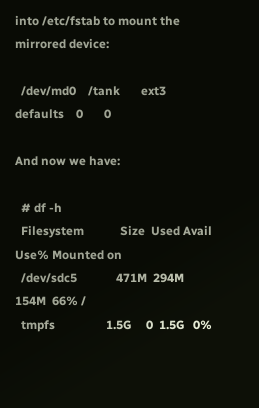into /etc/fstab to mount the mirrored device:

  /dev/md0    /tank       ext3    defaults    0       0

And now we have:

  # df -h
  Filesystem            Size  Used Avail Use% Mounted on
  /dev/sdc5             471M  294M  154M  66% /
  tmpfs                 1.5G     0  1.5G   0%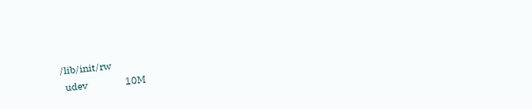/lib/init/rw
  udev                   10M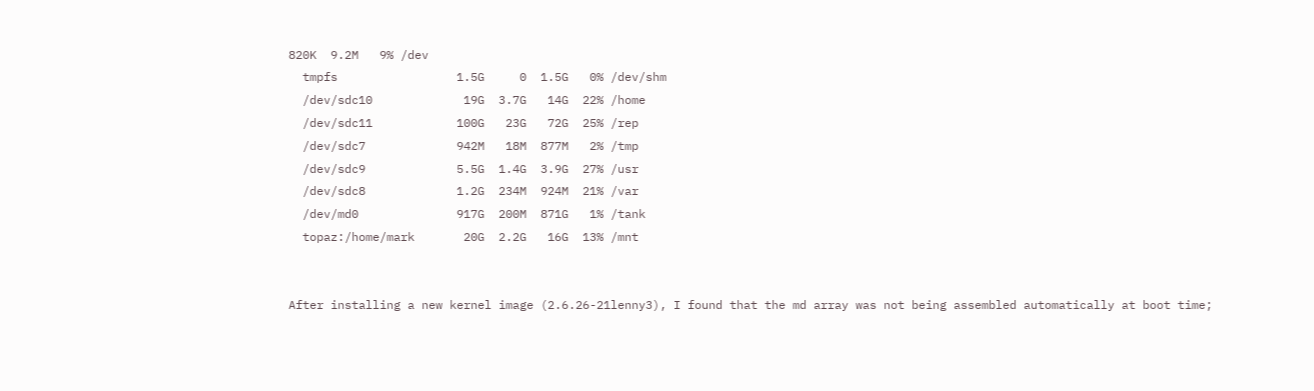820K  9.2M   9% /dev
  tmpfs                 1.5G     0  1.5G   0% /dev/shm
  /dev/sdc10             19G  3.7G   14G  22% /home
  /dev/sdc11            100G   23G   72G  25% /rep
  /dev/sdc7             942M   18M  877M   2% /tmp
  /dev/sdc9             5.5G  1.4G  3.9G  27% /usr
  /dev/sdc8             1.2G  234M  924M  21% /var
  /dev/md0              917G  200M  871G   1% /tank
  topaz:/home/mark       20G  2.2G   16G  13% /mnt


After installing a new kernel image (2.6.26-21lenny3), I found that the md array was not being assembled automatically at boot time;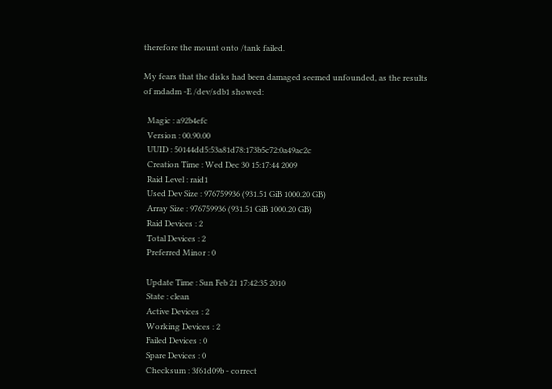therefore the mount onto /tank failed.

My fears that the disks had been damaged seemed unfounded, as the results of mdadm -E /dev/sdb1 showed:

  Magic : a92b4efc
  Version : 00.90.00
  UUID : 50144dd5:53a81d78:173b5c72:0a49ac2c
  Creation Time : Wed Dec 30 15:17:44 2009
  Raid Level : raid1
  Used Dev Size : 976759936 (931.51 GiB 1000.20 GB)
  Array Size : 976759936 (931.51 GiB 1000.20 GB)
  Raid Devices : 2
  Total Devices : 2
  Preferred Minor : 0

  Update Time : Sun Feb 21 17:42:35 2010
  State : clean
  Active Devices : 2
  Working Devices : 2
  Failed Devices : 0
  Spare Devices : 0
  Checksum : 3f61d09b - correct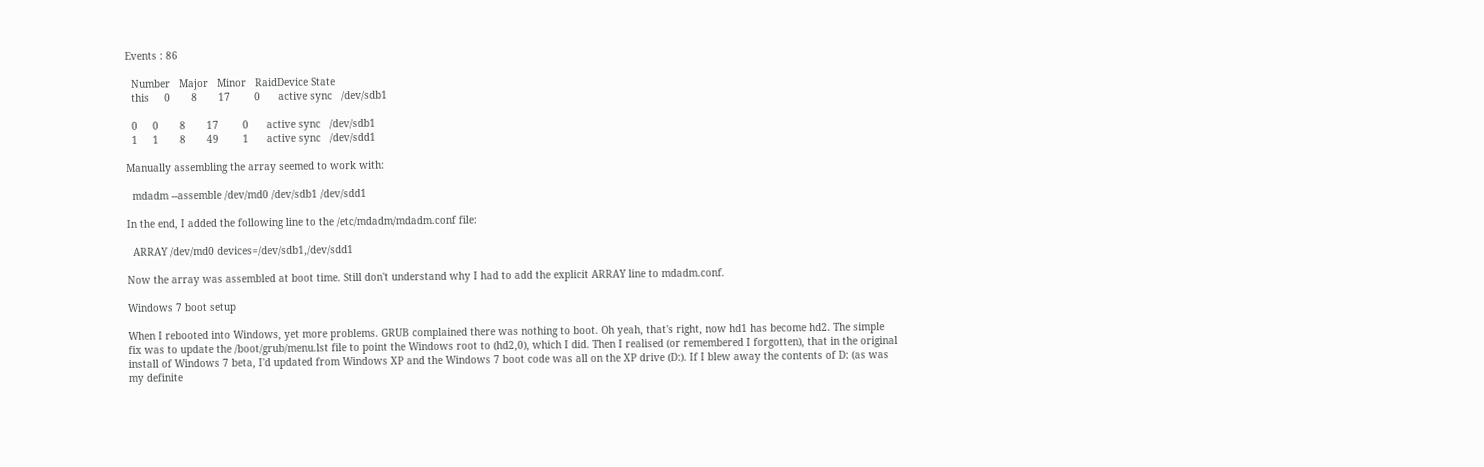Events : 86

  Number   Major   Minor   RaidDevice State
  this     0       8       17        0      active sync   /dev/sdb1

  0     0       8       17        0      active sync   /dev/sdb1
  1     1       8       49        1      active sync   /dev/sdd1

Manually assembling the array seemed to work with:

  mdadm --assemble /dev/md0 /dev/sdb1 /dev/sdd1

In the end, I added the following line to the /etc/mdadm/mdadm.conf file:

  ARRAY /dev/md0 devices=/dev/sdb1,/dev/sdd1

Now the array was assembled at boot time. Still don't understand why I had to add the explicit ARRAY line to mdadm.conf.

Windows 7 boot setup

When I rebooted into Windows, yet more problems. GRUB complained there was nothing to boot. Oh yeah, that's right, now hd1 has become hd2. The simple fix was to update the /boot/grub/menu.lst file to point the Windows root to (hd2,0), which I did. Then I realised (or remembered I forgotten), that in the original install of Windows 7 beta, I'd updated from Windows XP and the Windows 7 boot code was all on the XP drive (D:). If I blew away the contents of D: (as was my definite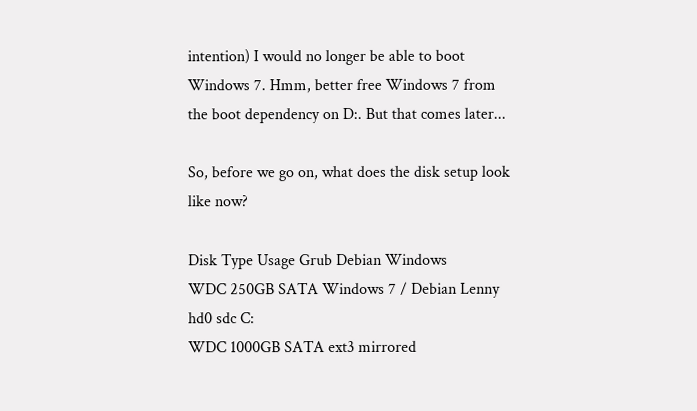intention) I would no longer be able to boot Windows 7. Hmm, better free Windows 7 from the boot dependency on D:. But that comes later...

So, before we go on, what does the disk setup look like now?

Disk Type Usage Grub Debian Windows
WDC 250GB SATA Windows 7 / Debian Lenny hd0 sdc C:
WDC 1000GB SATA ext3 mirrored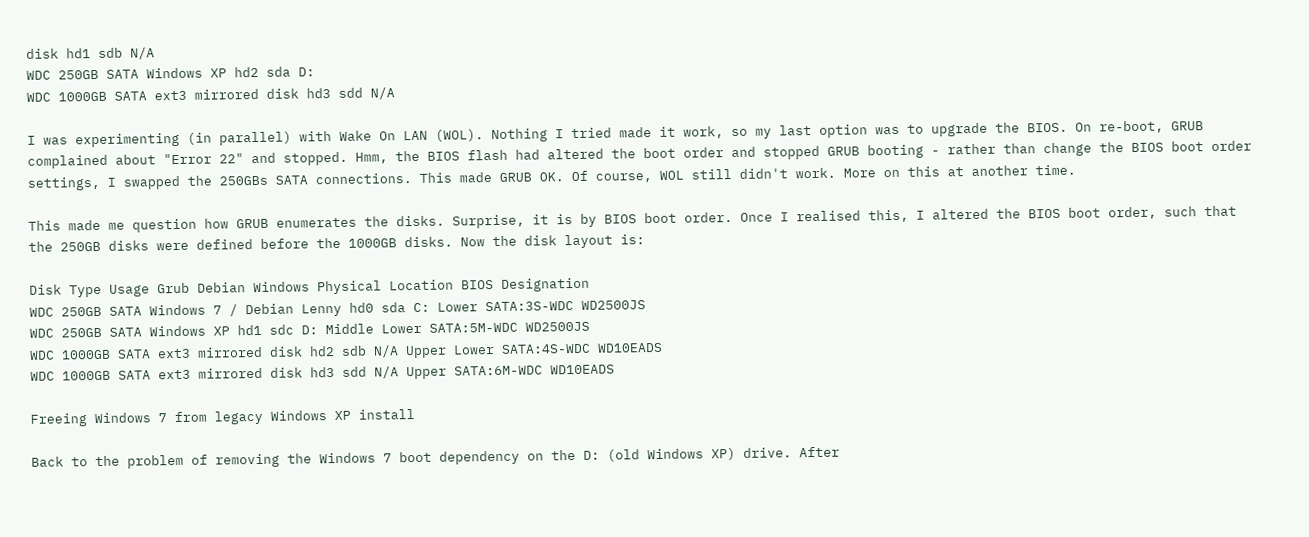disk hd1 sdb N/A
WDC 250GB SATA Windows XP hd2 sda D:
WDC 1000GB SATA ext3 mirrored disk hd3 sdd N/A

I was experimenting (in parallel) with Wake On LAN (WOL). Nothing I tried made it work, so my last option was to upgrade the BIOS. On re-boot, GRUB complained about "Error 22" and stopped. Hmm, the BIOS flash had altered the boot order and stopped GRUB booting - rather than change the BIOS boot order settings, I swapped the 250GBs SATA connections. This made GRUB OK. Of course, WOL still didn't work. More on this at another time.

This made me question how GRUB enumerates the disks. Surprise, it is by BIOS boot order. Once I realised this, I altered the BIOS boot order, such that the 250GB disks were defined before the 1000GB disks. Now the disk layout is:

Disk Type Usage Grub Debian Windows Physical Location BIOS Designation
WDC 250GB SATA Windows 7 / Debian Lenny hd0 sda C: Lower SATA:3S-WDC WD2500JS
WDC 250GB SATA Windows XP hd1 sdc D: Middle Lower SATA:5M-WDC WD2500JS
WDC 1000GB SATA ext3 mirrored disk hd2 sdb N/A Upper Lower SATA:4S-WDC WD10EADS
WDC 1000GB SATA ext3 mirrored disk hd3 sdd N/A Upper SATA:6M-WDC WD10EADS

Freeing Windows 7 from legacy Windows XP install

Back to the problem of removing the Windows 7 boot dependency on the D: (old Windows XP) drive. After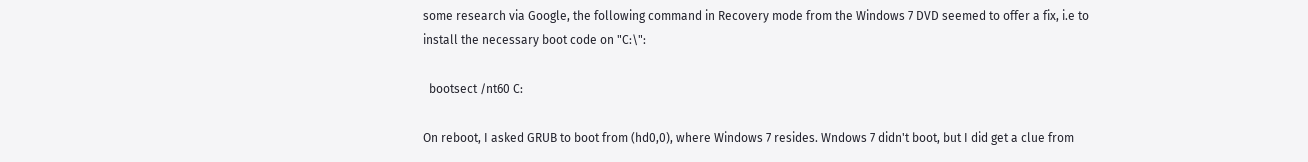some research via Google, the following command in Recovery mode from the Windows 7 DVD seemed to offer a fix, i.e to install the necessary boot code on "C:\":

  bootsect /nt60 C:

On reboot, I asked GRUB to boot from (hd0,0), where Windows 7 resides. Wndows 7 didn't boot, but I did get a clue from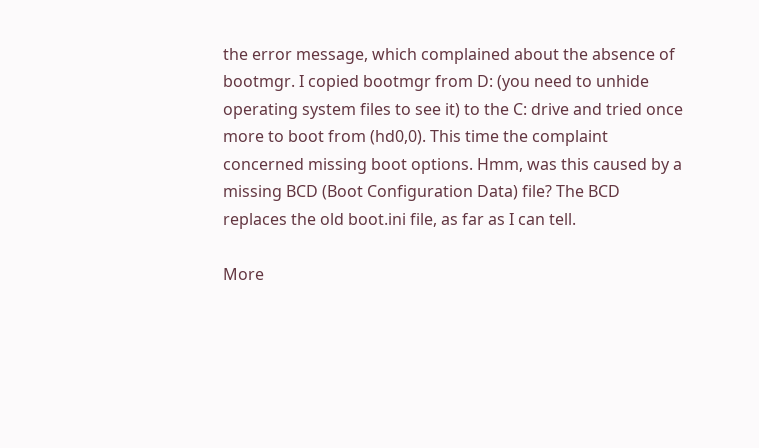the error message, which complained about the absence of bootmgr. I copied bootmgr from D: (you need to unhide operating system files to see it) to the C: drive and tried once more to boot from (hd0,0). This time the complaint concerned missing boot options. Hmm, was this caused by a missing BCD (Boot Configuration Data) file? The BCD replaces the old boot.ini file, as far as I can tell.

More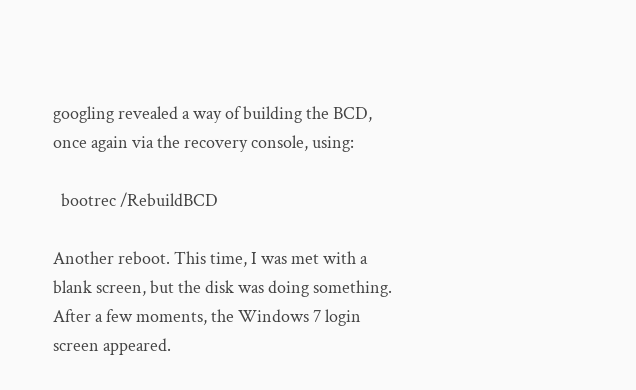googling revealed a way of building the BCD, once again via the recovery console, using:

  bootrec /RebuildBCD

Another reboot. This time, I was met with a blank screen, but the disk was doing something. After a few moments, the Windows 7 login screen appeared.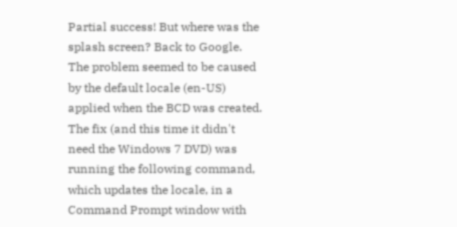Partial success! But where was the splash screen? Back to Google. The problem seemed to be caused by the default locale (en-US) applied when the BCD was created. The fix (and this time it didn't need the Windows 7 DVD) was running the following command, which updates the locale, in a Command Prompt window with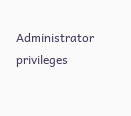Administrator privileges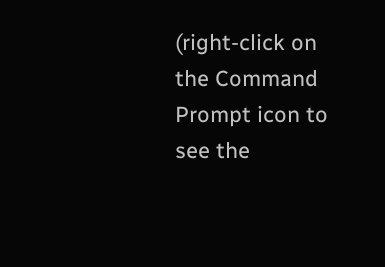(right-click on the Command Prompt icon to see the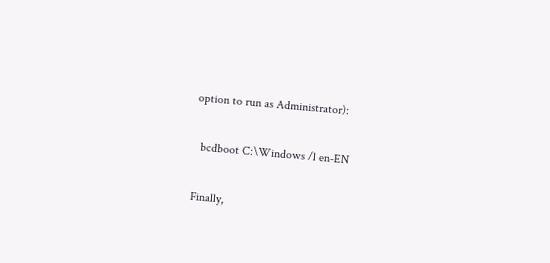option to run as Administrator):

  bcdboot C:\Windows /l en-EN

Finally,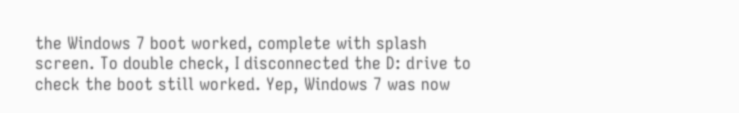the Windows 7 boot worked, complete with splash screen. To double check, I disconnected the D: drive to check the boot still worked. Yep, Windows 7 was now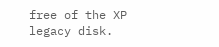free of the XP legacy disk.